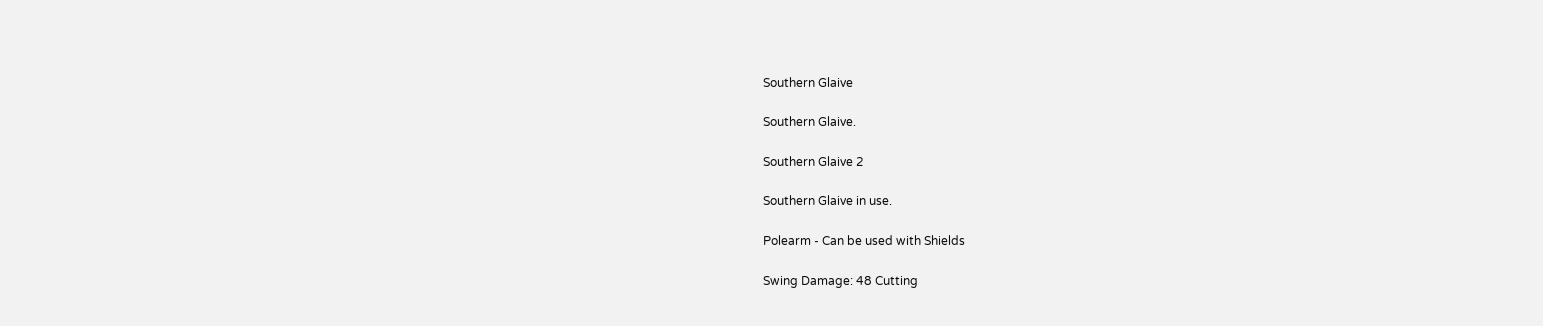Southern Glaive

Southern Glaive.

Southern Glaive 2

Southern Glaive in use.

Polearm - Can be used with Shields

Swing Damage: 48 Cutting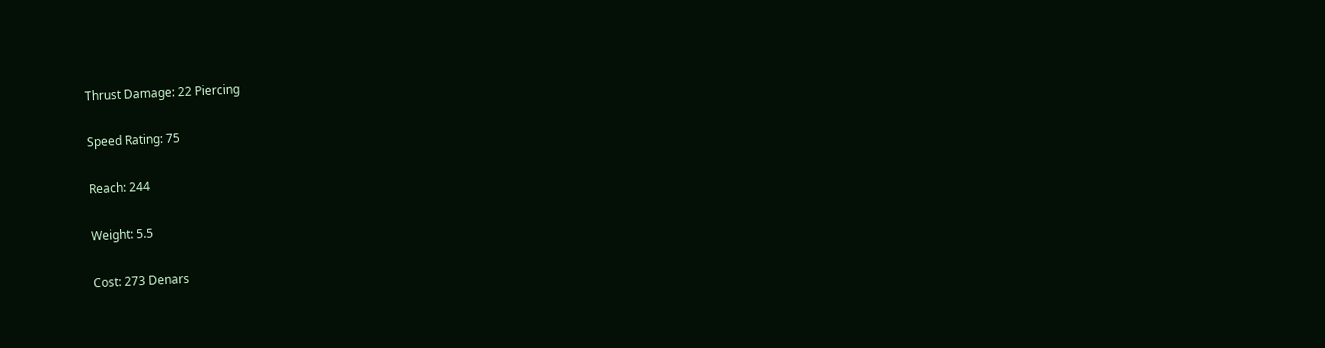Thrust Damage: 22 Piercing

Speed Rating: 75

Reach: 244

Weight: 5.5

Cost: 273 Denars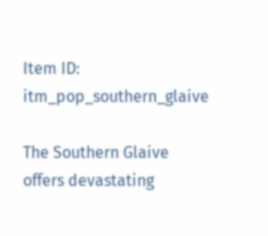Item ID: itm_pop_southern_glaive

The Southern Glaive offers devastating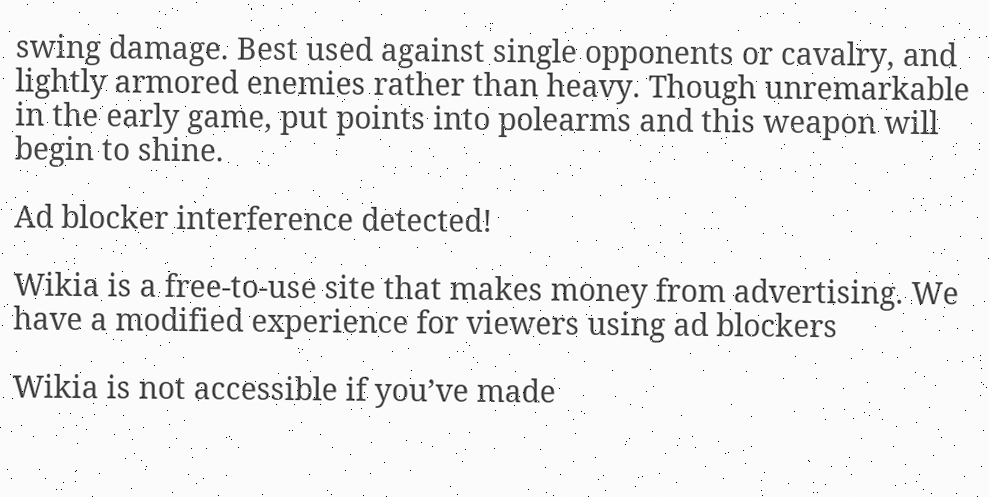swing damage. Best used against single opponents or cavalry, and lightly armored enemies rather than heavy. Though unremarkable in the early game, put points into polearms and this weapon will begin to shine.

Ad blocker interference detected!

Wikia is a free-to-use site that makes money from advertising. We have a modified experience for viewers using ad blockers

Wikia is not accessible if you’ve made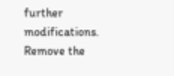further modifications. Remove the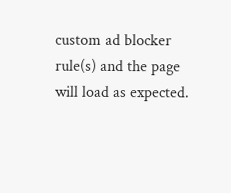custom ad blocker rule(s) and the page will load as expected.